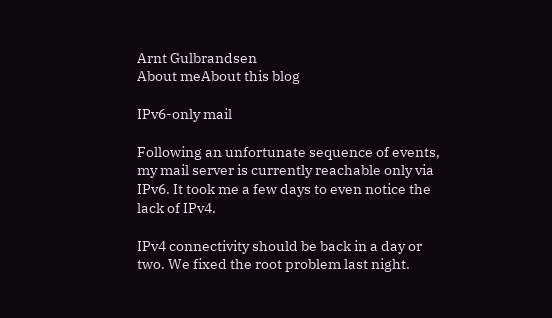Arnt Gulbrandsen
About meAbout this blog

IPv6-only mail

Following an unfortunate sequence of events, my mail server is currently reachable only via IPv6. It took me a few days to even notice the lack of IPv4.

IPv4 connectivity should be back in a day or two. We fixed the root problem last night.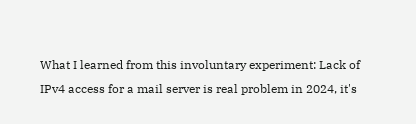What I learned from this involuntary experiment: Lack of IPv4 access for a mail server is real problem in 2024, it's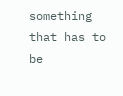something that has to be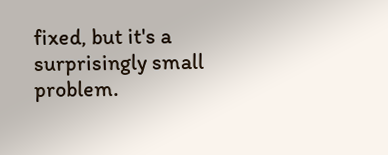fixed, but it's a surprisingly small problem.